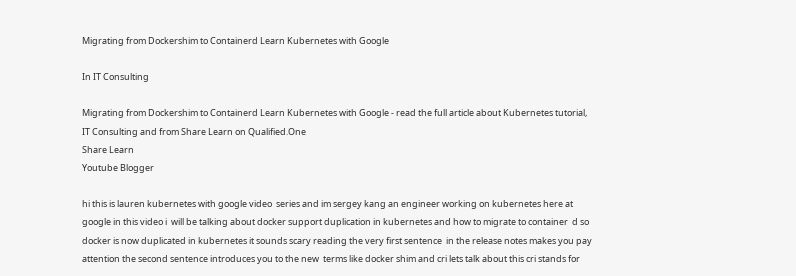Migrating from Dockershim to Containerd Learn Kubernetes with Google

In IT Consulting

Migrating from Dockershim to Containerd Learn Kubernetes with Google - read the full article about Kubernetes tutorial, IT Consulting and from Share Learn on Qualified.One
Share Learn
Youtube Blogger

hi this is lauren kubernetes with google video  series and im sergey kang an engineer working on kubernetes here at google in this video i  will be talking about docker support duplication in kubernetes and how to migrate to container  d so docker is now duplicated in kubernetes it sounds scary reading the very first sentence  in the release notes makes you pay attention the second sentence introduces you to the new  terms like docker shim and cri lets talk about this cri stands for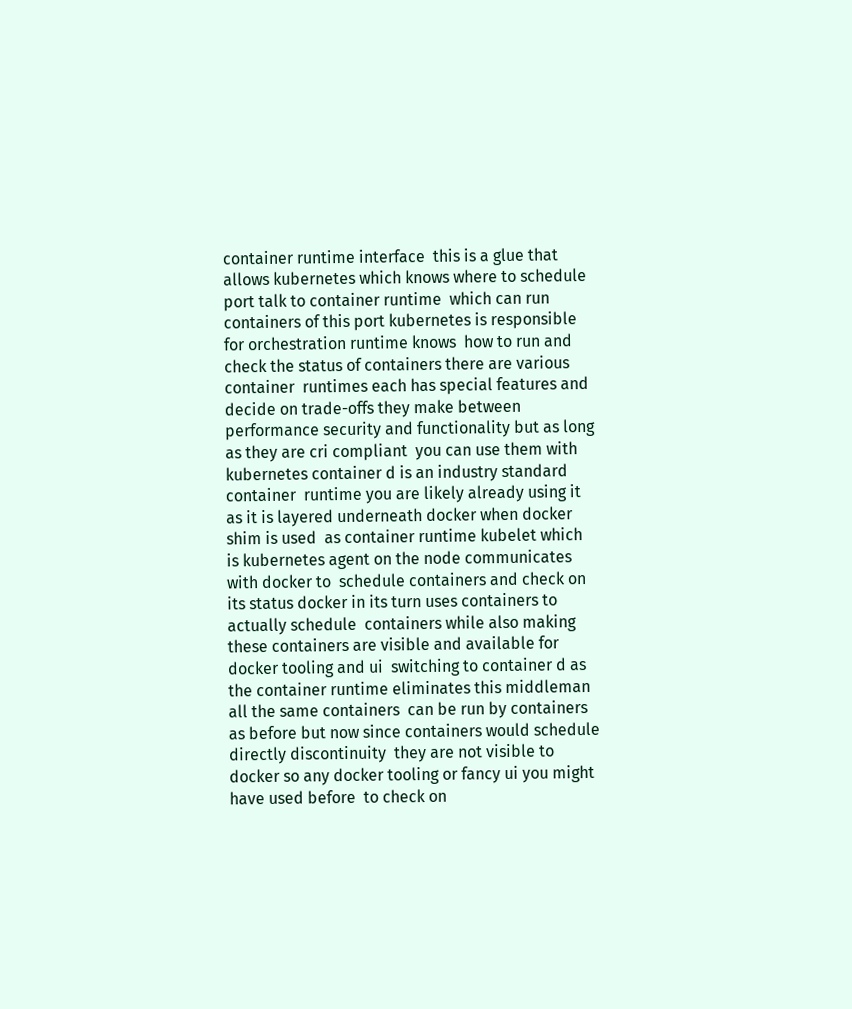container runtime interface  this is a glue that allows kubernetes which knows where to schedule port talk to container runtime  which can run containers of this port kubernetes is responsible for orchestration runtime knows  how to run and check the status of containers there are various container  runtimes each has special features and decide on trade-offs they make between  performance security and functionality but as long as they are cri compliant  you can use them with kubernetes container d is an industry standard container  runtime you are likely already using it as it is layered underneath docker when docker shim is used  as container runtime kubelet which is kubernetes agent on the node communicates with docker to  schedule containers and check on its status docker in its turn uses containers to actually schedule  containers while also making these containers are visible and available for docker tooling and ui  switching to container d as the container runtime eliminates this middleman all the same containers  can be run by containers as before but now since containers would schedule directly discontinuity  they are not visible to docker so any docker tooling or fancy ui you might have used before  to check on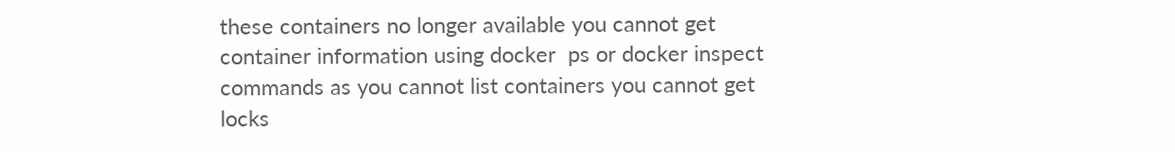these containers no longer available you cannot get container information using docker  ps or docker inspect commands as you cannot list containers you cannot get locks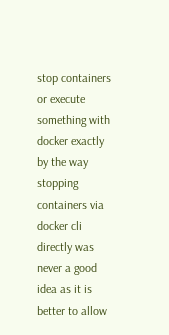stop containers  or execute something with docker exactly by the way stopping containers via docker cli  directly was never a good idea as it is better to allow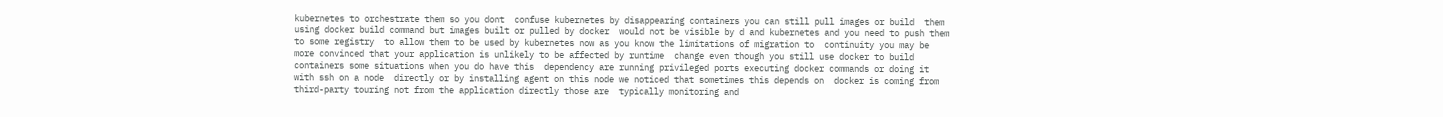kubernetes to orchestrate them so you dont  confuse kubernetes by disappearing containers you can still pull images or build  them using docker build command but images built or pulled by docker  would not be visible by d and kubernetes and you need to push them to some registry  to allow them to be used by kubernetes now as you know the limitations of migration to  continuity you may be more convinced that your application is unlikely to be affected by runtime  change even though you still use docker to build containers some situations when you do have this  dependency are running privileged ports executing docker commands or doing it with ssh on a node  directly or by installing agent on this node we noticed that sometimes this depends on  docker is coming from third-party touring not from the application directly those are  typically monitoring and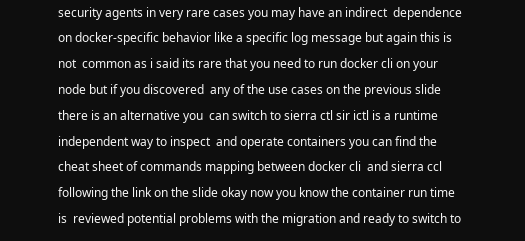security agents in very rare cases you may have an indirect  dependence on docker-specific behavior like a specific log message but again this is not  common as i said its rare that you need to run docker cli on your node but if you discovered  any of the use cases on the previous slide there is an alternative you  can switch to sierra ctl sir ictl is a runtime independent way to inspect  and operate containers you can find the cheat sheet of commands mapping between docker cli  and sierra ccl following the link on the slide okay now you know the container run time is  reviewed potential problems with the migration and ready to switch to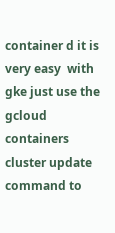container d it is very easy  with gke just use the gcloud containers cluster update command to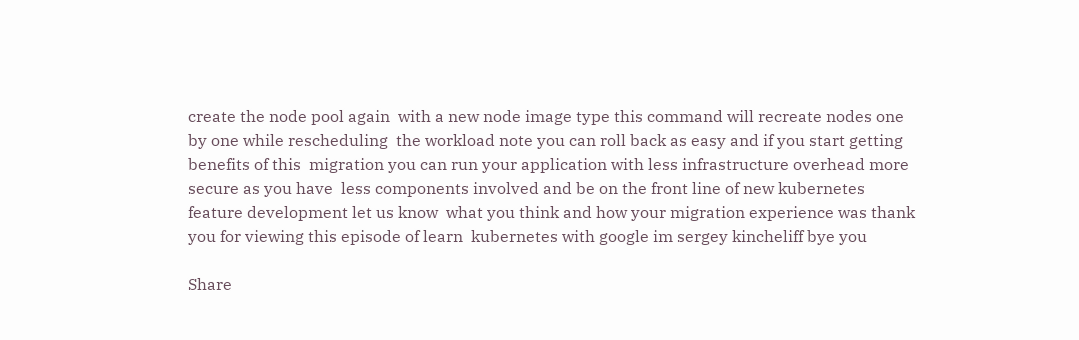create the node pool again  with a new node image type this command will recreate nodes one by one while rescheduling  the workload note you can roll back as easy and if you start getting benefits of this  migration you can run your application with less infrastructure overhead more secure as you have  less components involved and be on the front line of new kubernetes feature development let us know  what you think and how your migration experience was thank you for viewing this episode of learn  kubernetes with google im sergey kincheliff bye you

Share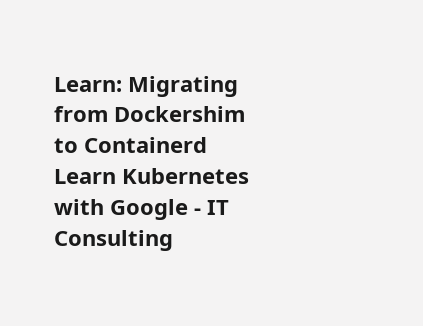Learn: Migrating from Dockershim to Containerd Learn Kubernetes with Google - IT Consulting